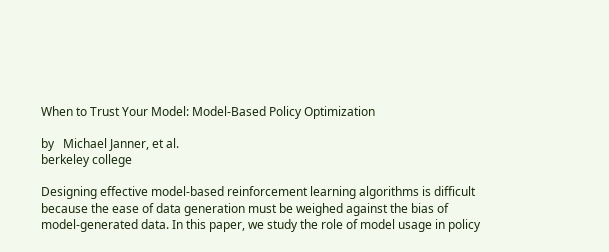When to Trust Your Model: Model-Based Policy Optimization

by   Michael Janner, et al.
berkeley college

Designing effective model-based reinforcement learning algorithms is difficult because the ease of data generation must be weighed against the bias of model-generated data. In this paper, we study the role of model usage in policy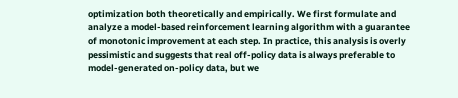optimization both theoretically and empirically. We first formulate and analyze a model-based reinforcement learning algorithm with a guarantee of monotonic improvement at each step. In practice, this analysis is overly pessimistic and suggests that real off-policy data is always preferable to model-generated on-policy data, but we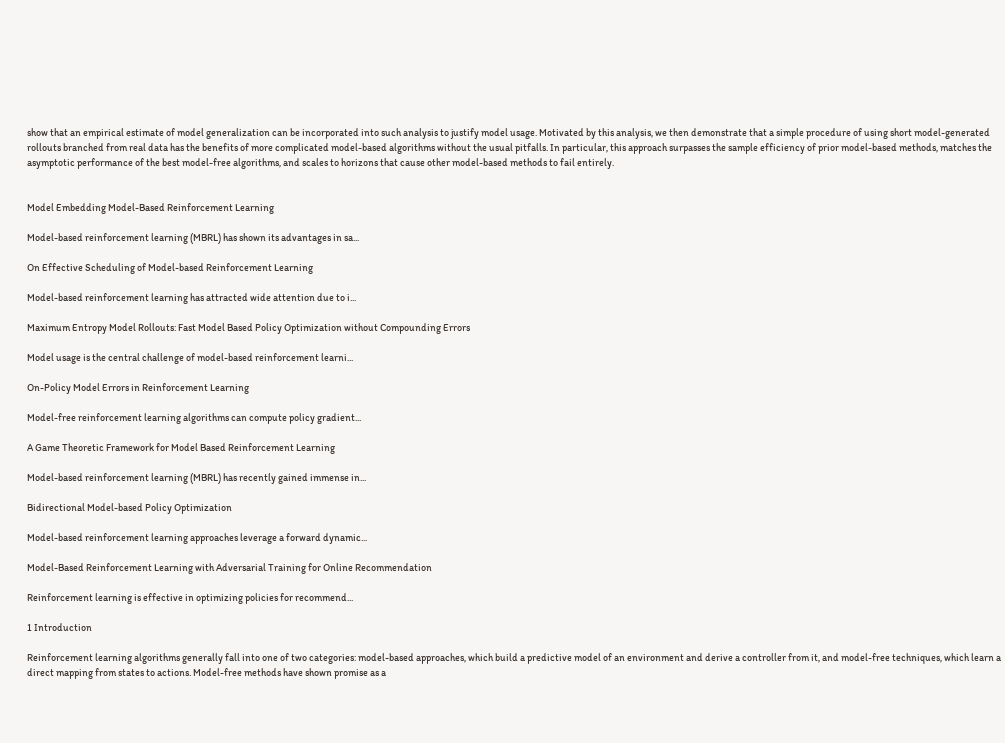show that an empirical estimate of model generalization can be incorporated into such analysis to justify model usage. Motivated by this analysis, we then demonstrate that a simple procedure of using short model-generated rollouts branched from real data has the benefits of more complicated model-based algorithms without the usual pitfalls. In particular, this approach surpasses the sample efficiency of prior model-based methods, matches the asymptotic performance of the best model-free algorithms, and scales to horizons that cause other model-based methods to fail entirely.


Model Embedding Model-Based Reinforcement Learning

Model-based reinforcement learning (MBRL) has shown its advantages in sa...

On Effective Scheduling of Model-based Reinforcement Learning

Model-based reinforcement learning has attracted wide attention due to i...

Maximum Entropy Model Rollouts: Fast Model Based Policy Optimization without Compounding Errors

Model usage is the central challenge of model-based reinforcement learni...

On-Policy Model Errors in Reinforcement Learning

Model-free reinforcement learning algorithms can compute policy gradient...

A Game Theoretic Framework for Model Based Reinforcement Learning

Model-based reinforcement learning (MBRL) has recently gained immense in...

Bidirectional Model-based Policy Optimization

Model-based reinforcement learning approaches leverage a forward dynamic...

Model-Based Reinforcement Learning with Adversarial Training for Online Recommendation

Reinforcement learning is effective in optimizing policies for recommend...

1 Introduction

Reinforcement learning algorithms generally fall into one of two categories: model-based approaches, which build a predictive model of an environment and derive a controller from it, and model-free techniques, which learn a direct mapping from states to actions. Model-free methods have shown promise as a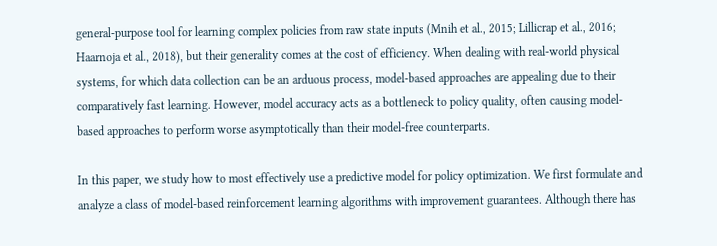general-purpose tool for learning complex policies from raw state inputs (Mnih et al., 2015; Lillicrap et al., 2016; Haarnoja et al., 2018), but their generality comes at the cost of efficiency. When dealing with real-world physical systems, for which data collection can be an arduous process, model-based approaches are appealing due to their comparatively fast learning. However, model accuracy acts as a bottleneck to policy quality, often causing model-based approaches to perform worse asymptotically than their model-free counterparts.

In this paper, we study how to most effectively use a predictive model for policy optimization. We first formulate and analyze a class of model-based reinforcement learning algorithms with improvement guarantees. Although there has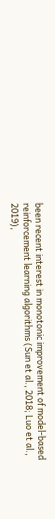been recent interest in monotonic improvement of model-based reinforcement learning algorithms (Sun et al., 2018; Luo et al., 2019),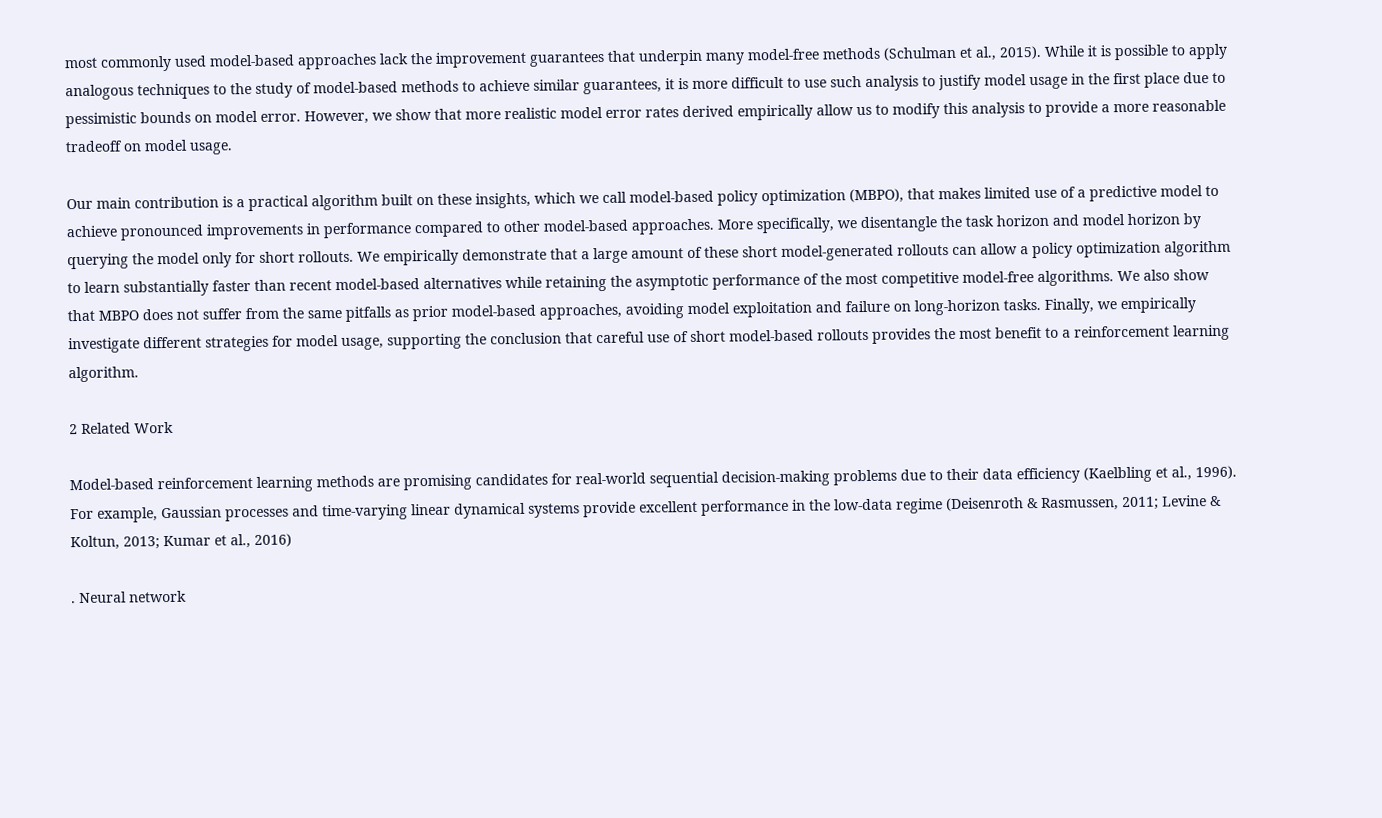most commonly used model-based approaches lack the improvement guarantees that underpin many model-free methods (Schulman et al., 2015). While it is possible to apply analogous techniques to the study of model-based methods to achieve similar guarantees, it is more difficult to use such analysis to justify model usage in the first place due to pessimistic bounds on model error. However, we show that more realistic model error rates derived empirically allow us to modify this analysis to provide a more reasonable tradeoff on model usage.

Our main contribution is a practical algorithm built on these insights, which we call model-based policy optimization (MBPO), that makes limited use of a predictive model to achieve pronounced improvements in performance compared to other model-based approaches. More specifically, we disentangle the task horizon and model horizon by querying the model only for short rollouts. We empirically demonstrate that a large amount of these short model-generated rollouts can allow a policy optimization algorithm to learn substantially faster than recent model-based alternatives while retaining the asymptotic performance of the most competitive model-free algorithms. We also show that MBPO does not suffer from the same pitfalls as prior model-based approaches, avoiding model exploitation and failure on long-horizon tasks. Finally, we empirically investigate different strategies for model usage, supporting the conclusion that careful use of short model-based rollouts provides the most benefit to a reinforcement learning algorithm.

2 Related Work

Model-based reinforcement learning methods are promising candidates for real-world sequential decision-making problems due to their data efficiency (Kaelbling et al., 1996). For example, Gaussian processes and time-varying linear dynamical systems provide excellent performance in the low-data regime (Deisenroth & Rasmussen, 2011; Levine & Koltun, 2013; Kumar et al., 2016)

. Neural network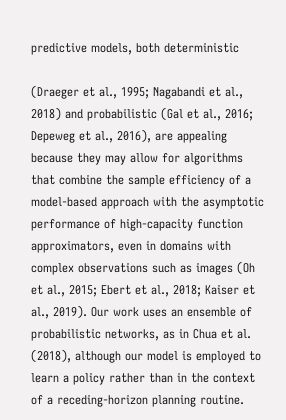predictive models, both deterministic

(Draeger et al., 1995; Nagabandi et al., 2018) and probabilistic (Gal et al., 2016; Depeweg et al., 2016), are appealing because they may allow for algorithms that combine the sample efficiency of a model-based approach with the asymptotic performance of high-capacity function approximators, even in domains with complex observations such as images (Oh et al., 2015; Ebert et al., 2018; Kaiser et al., 2019). Our work uses an ensemble of probabilistic networks, as in Chua et al. (2018), although our model is employed to learn a policy rather than in the context of a receding-horizon planning routine.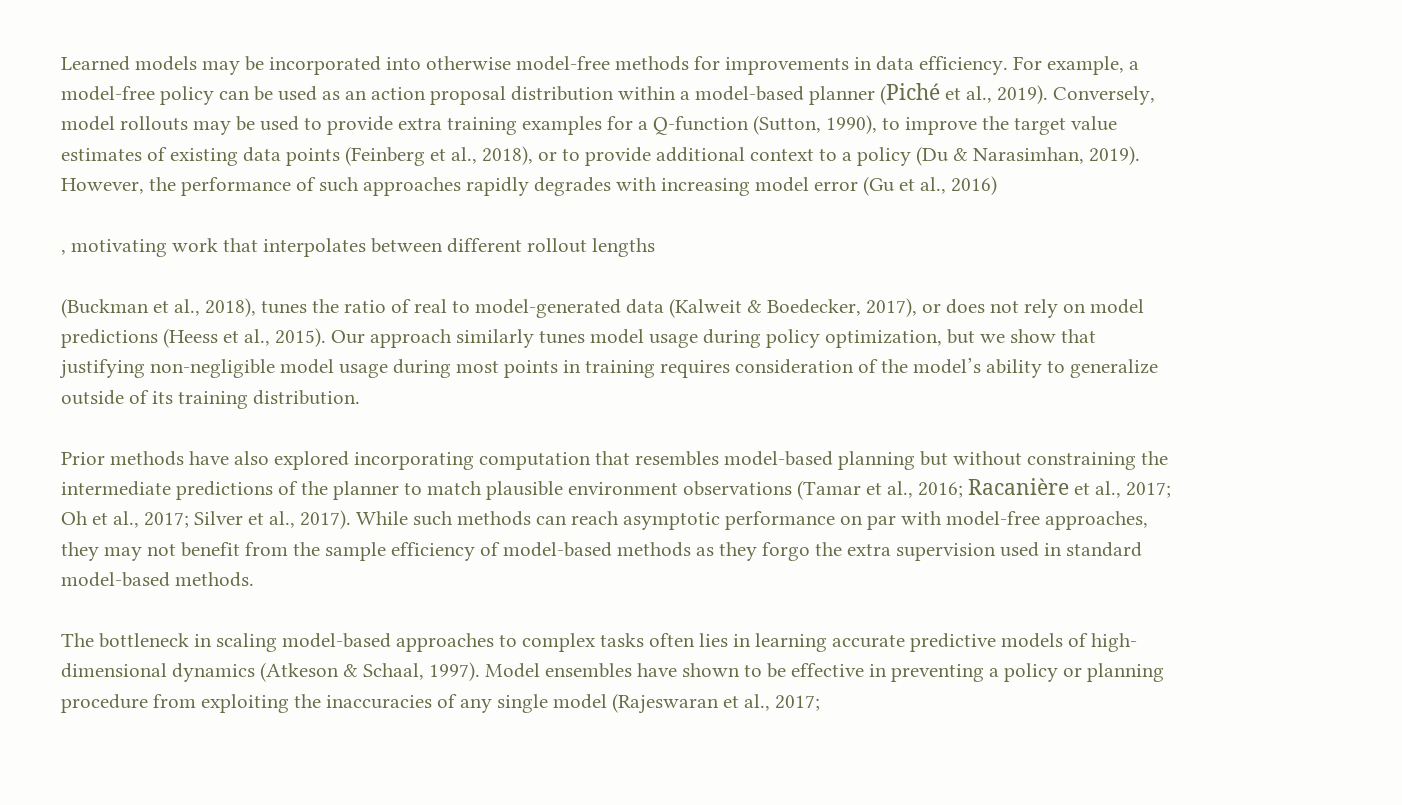Learned models may be incorporated into otherwise model-free methods for improvements in data efficiency. For example, a model-free policy can be used as an action proposal distribution within a model-based planner (Piché et al., 2019). Conversely, model rollouts may be used to provide extra training examples for a Q-function (Sutton, 1990), to improve the target value estimates of existing data points (Feinberg et al., 2018), or to provide additional context to a policy (Du & Narasimhan, 2019). However, the performance of such approaches rapidly degrades with increasing model error (Gu et al., 2016)

, motivating work that interpolates between different rollout lengths

(Buckman et al., 2018), tunes the ratio of real to model-generated data (Kalweit & Boedecker, 2017), or does not rely on model predictions (Heess et al., 2015). Our approach similarly tunes model usage during policy optimization, but we show that justifying non-negligible model usage during most points in training requires consideration of the model’s ability to generalize outside of its training distribution.

Prior methods have also explored incorporating computation that resembles model-based planning but without constraining the intermediate predictions of the planner to match plausible environment observations (Tamar et al., 2016; Racanière et al., 2017; Oh et al., 2017; Silver et al., 2017). While such methods can reach asymptotic performance on par with model-free approaches, they may not benefit from the sample efficiency of model-based methods as they forgo the extra supervision used in standard model-based methods.

The bottleneck in scaling model-based approaches to complex tasks often lies in learning accurate predictive models of high-dimensional dynamics (Atkeson & Schaal, 1997). Model ensembles have shown to be effective in preventing a policy or planning procedure from exploiting the inaccuracies of any single model (Rajeswaran et al., 2017;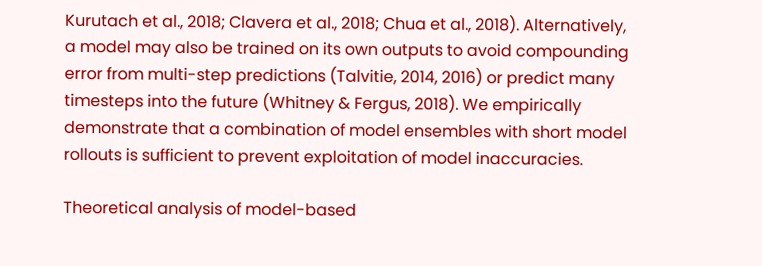Kurutach et al., 2018; Clavera et al., 2018; Chua et al., 2018). Alternatively, a model may also be trained on its own outputs to avoid compounding error from multi-step predictions (Talvitie, 2014, 2016) or predict many timesteps into the future (Whitney & Fergus, 2018). We empirically demonstrate that a combination of model ensembles with short model rollouts is sufficient to prevent exploitation of model inaccuracies.

Theoretical analysis of model-based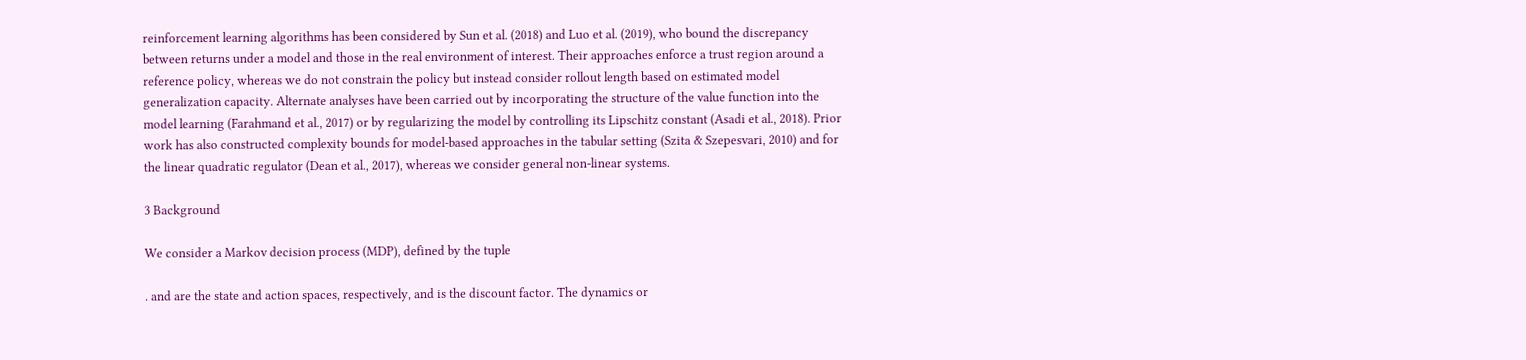reinforcement learning algorithms has been considered by Sun et al. (2018) and Luo et al. (2019), who bound the discrepancy between returns under a model and those in the real environment of interest. Their approaches enforce a trust region around a reference policy, whereas we do not constrain the policy but instead consider rollout length based on estimated model generalization capacity. Alternate analyses have been carried out by incorporating the structure of the value function into the model learning (Farahmand et al., 2017) or by regularizing the model by controlling its Lipschitz constant (Asadi et al., 2018). Prior work has also constructed complexity bounds for model-based approaches in the tabular setting (Szita & Szepesvari, 2010) and for the linear quadratic regulator (Dean et al., 2017), whereas we consider general non-linear systems.

3 Background

We consider a Markov decision process (MDP), defined by the tuple

. and are the state and action spaces, respectively, and is the discount factor. The dynamics or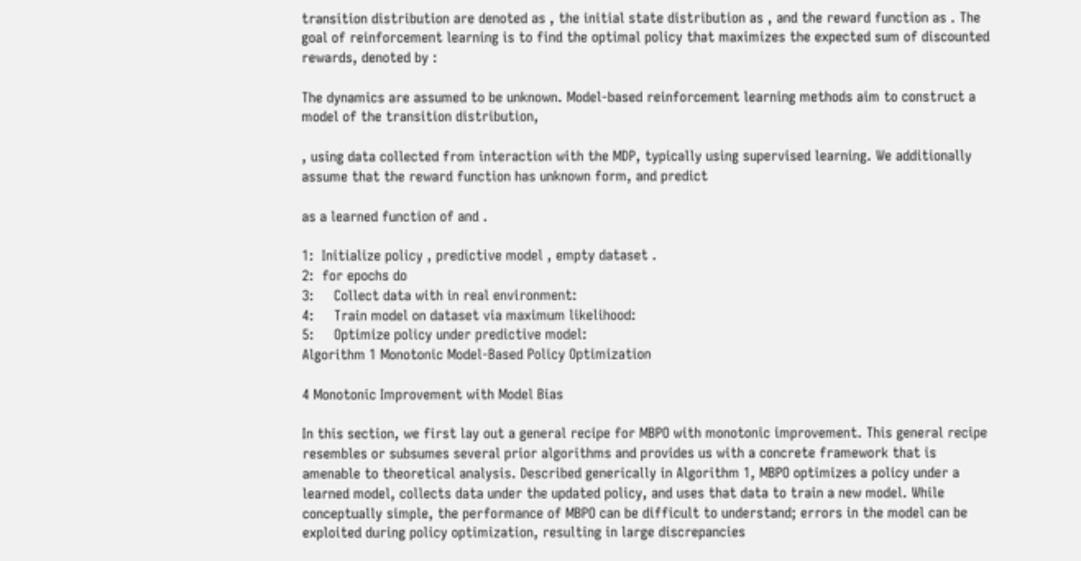transition distribution are denoted as , the initial state distribution as , and the reward function as . The goal of reinforcement learning is to find the optimal policy that maximizes the expected sum of discounted rewards, denoted by :

The dynamics are assumed to be unknown. Model-based reinforcement learning methods aim to construct a model of the transition distribution,

, using data collected from interaction with the MDP, typically using supervised learning. We additionally assume that the reward function has unknown form, and predict

as a learned function of and .

1:  Initialize policy , predictive model , empty dataset .
2:  for epochs do
3:     Collect data with in real environment:
4:     Train model on dataset via maximum likelihood:
5:     Optimize policy under predictive model:
Algorithm 1 Monotonic Model-Based Policy Optimization

4 Monotonic Improvement with Model Bias

In this section, we first lay out a general recipe for MBPO with monotonic improvement. This general recipe resembles or subsumes several prior algorithms and provides us with a concrete framework that is amenable to theoretical analysis. Described generically in Algorithm 1, MBPO optimizes a policy under a learned model, collects data under the updated policy, and uses that data to train a new model. While conceptually simple, the performance of MBPO can be difficult to understand; errors in the model can be exploited during policy optimization, resulting in large discrepancies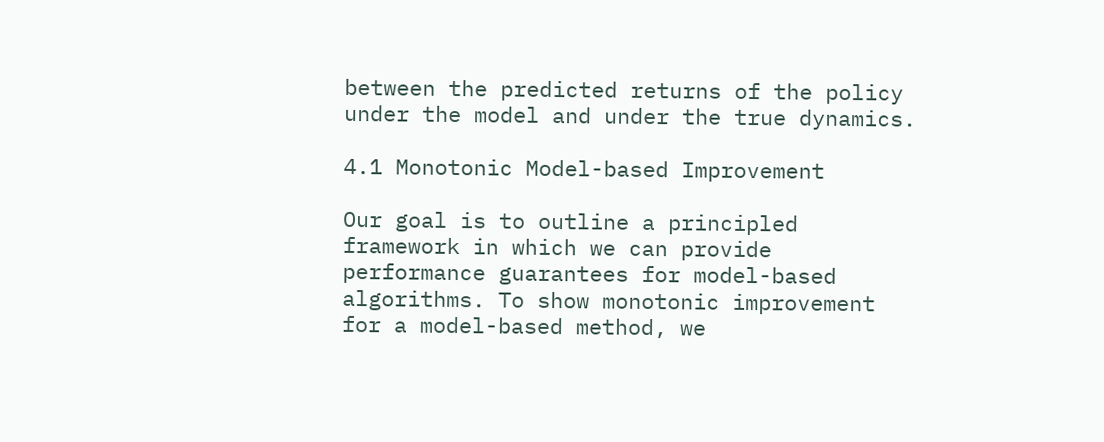between the predicted returns of the policy under the model and under the true dynamics.

4.1 Monotonic Model-based Improvement

Our goal is to outline a principled framework in which we can provide performance guarantees for model-based algorithms. To show monotonic improvement for a model-based method, we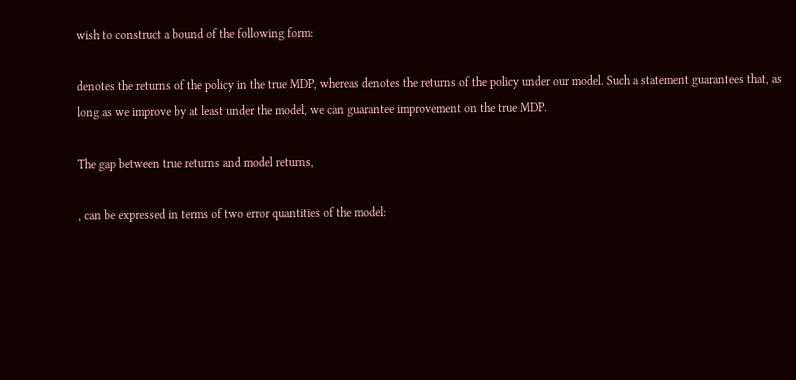wish to construct a bound of the following form:

denotes the returns of the policy in the true MDP, whereas denotes the returns of the policy under our model. Such a statement guarantees that, as long as we improve by at least under the model, we can guarantee improvement on the true MDP.

The gap between true returns and model returns,

, can be expressed in terms of two error quantities of the model: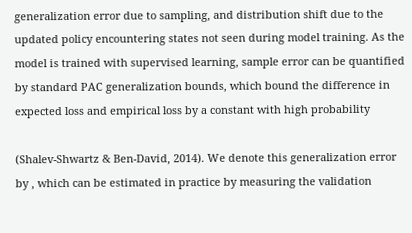generalization error due to sampling, and distribution shift due to the updated policy encountering states not seen during model training. As the model is trained with supervised learning, sample error can be quantified by standard PAC generalization bounds, which bound the difference in expected loss and empirical loss by a constant with high probability

(Shalev-Shwartz & Ben-David, 2014). We denote this generalization error by , which can be estimated in practice by measuring the validation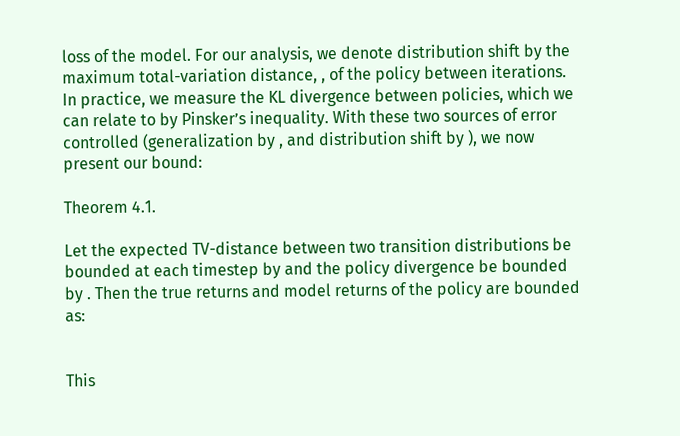loss of the model. For our analysis, we denote distribution shift by the maximum total-variation distance, , of the policy between iterations. In practice, we measure the KL divergence between policies, which we can relate to by Pinsker’s inequality. With these two sources of error controlled (generalization by , and distribution shift by ), we now present our bound:

Theorem 4.1.

Let the expected TV-distance between two transition distributions be bounded at each timestep by and the policy divergence be bounded by . Then the true returns and model returns of the policy are bounded as:


This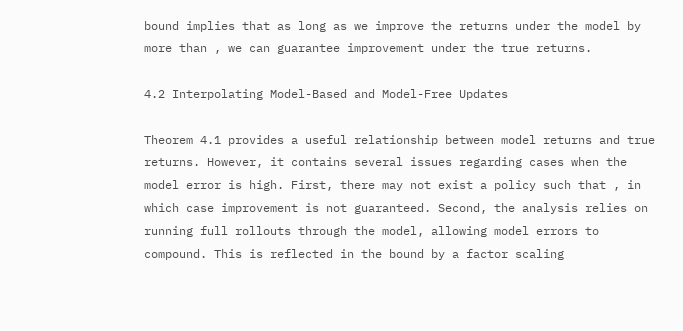bound implies that as long as we improve the returns under the model by more than , we can guarantee improvement under the true returns.

4.2 Interpolating Model-Based and Model-Free Updates

Theorem 4.1 provides a useful relationship between model returns and true returns. However, it contains several issues regarding cases when the model error is high. First, there may not exist a policy such that , in which case improvement is not guaranteed. Second, the analysis relies on running full rollouts through the model, allowing model errors to compound. This is reflected in the bound by a factor scaling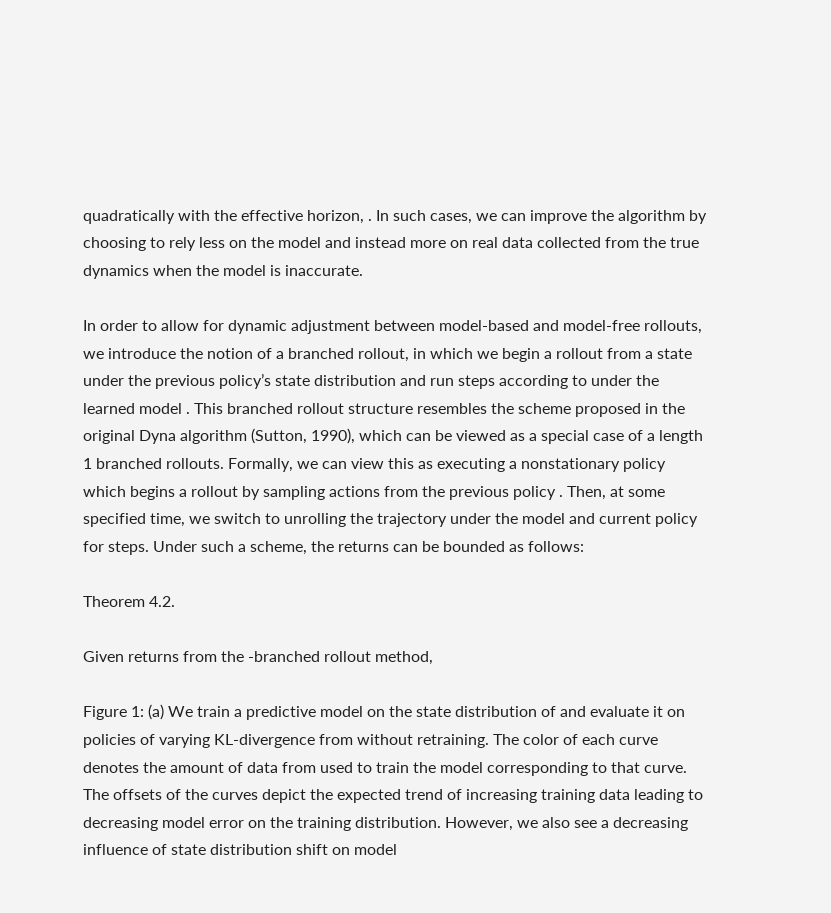quadratically with the effective horizon, . In such cases, we can improve the algorithm by choosing to rely less on the model and instead more on real data collected from the true dynamics when the model is inaccurate.

In order to allow for dynamic adjustment between model-based and model-free rollouts, we introduce the notion of a branched rollout, in which we begin a rollout from a state under the previous policy’s state distribution and run steps according to under the learned model . This branched rollout structure resembles the scheme proposed in the original Dyna algorithm (Sutton, 1990), which can be viewed as a special case of a length 1 branched rollouts. Formally, we can view this as executing a nonstationary policy which begins a rollout by sampling actions from the previous policy . Then, at some specified time, we switch to unrolling the trajectory under the model and current policy for steps. Under such a scheme, the returns can be bounded as follows:

Theorem 4.2.

Given returns from the -branched rollout method,

Figure 1: (a) We train a predictive model on the state distribution of and evaluate it on policies of varying KL-divergence from without retraining. The color of each curve denotes the amount of data from used to train the model corresponding to that curve. The offsets of the curves depict the expected trend of increasing training data leading to decreasing model error on the training distribution. However, we also see a decreasing influence of state distribution shift on model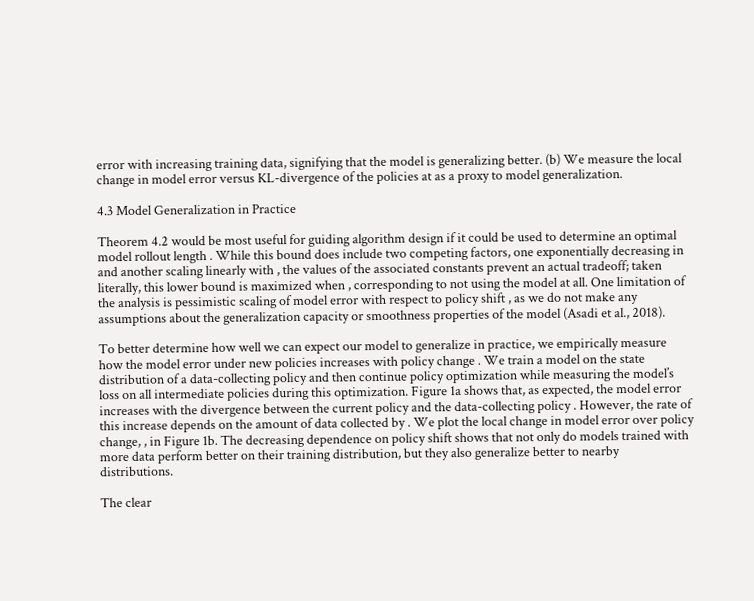error with increasing training data, signifying that the model is generalizing better. (b) We measure the local change in model error versus KL-divergence of the policies at as a proxy to model generalization.

4.3 Model Generalization in Practice

Theorem 4.2 would be most useful for guiding algorithm design if it could be used to determine an optimal model rollout length . While this bound does include two competing factors, one exponentially decreasing in and another scaling linearly with , the values of the associated constants prevent an actual tradeoff; taken literally, this lower bound is maximized when , corresponding to not using the model at all. One limitation of the analysis is pessimistic scaling of model error with respect to policy shift , as we do not make any assumptions about the generalization capacity or smoothness properties of the model (Asadi et al., 2018).

To better determine how well we can expect our model to generalize in practice, we empirically measure how the model error under new policies increases with policy change . We train a model on the state distribution of a data-collecting policy and then continue policy optimization while measuring the model’s loss on all intermediate policies during this optimization. Figure 1a shows that, as expected, the model error increases with the divergence between the current policy and the data-collecting policy . However, the rate of this increase depends on the amount of data collected by . We plot the local change in model error over policy change, , in Figure 1b. The decreasing dependence on policy shift shows that not only do models trained with more data perform better on their training distribution, but they also generalize better to nearby distributions.

The clear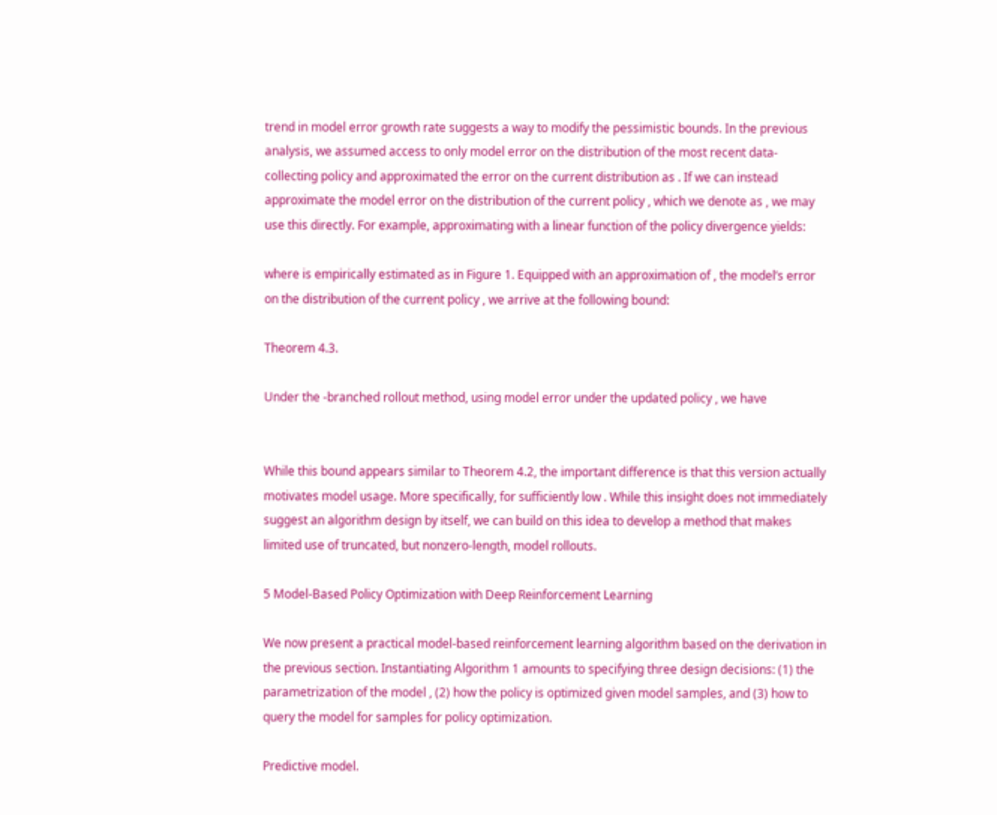trend in model error growth rate suggests a way to modify the pessimistic bounds. In the previous analysis, we assumed access to only model error on the distribution of the most recent data-collecting policy and approximated the error on the current distribution as . If we can instead approximate the model error on the distribution of the current policy , which we denote as , we may use this directly. For example, approximating with a linear function of the policy divergence yields:

where is empirically estimated as in Figure 1. Equipped with an approximation of , the model’s error on the distribution of the current policy , we arrive at the following bound:

Theorem 4.3.

Under the -branched rollout method, using model error under the updated policy , we have


While this bound appears similar to Theorem 4.2, the important difference is that this version actually motivates model usage. More specifically, for sufficiently low . While this insight does not immediately suggest an algorithm design by itself, we can build on this idea to develop a method that makes limited use of truncated, but nonzero-length, model rollouts.

5 Model-Based Policy Optimization with Deep Reinforcement Learning

We now present a practical model-based reinforcement learning algorithm based on the derivation in the previous section. Instantiating Algorithm 1 amounts to specifying three design decisions: (1) the parametrization of the model , (2) how the policy is optimized given model samples, and (3) how to query the model for samples for policy optimization.

Predictive model.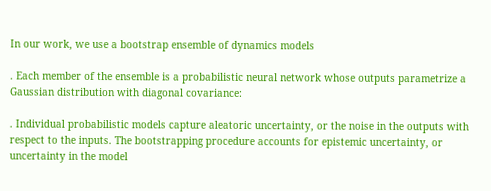In our work, we use a bootstrap ensemble of dynamics models

. Each member of the ensemble is a probabilistic neural network whose outputs parametrize a Gaussian distribution with diagonal covariance:

. Individual probabilistic models capture aleatoric uncertainty, or the noise in the outputs with respect to the inputs. The bootstrapping procedure accounts for epistemic uncertainty, or uncertainty in the model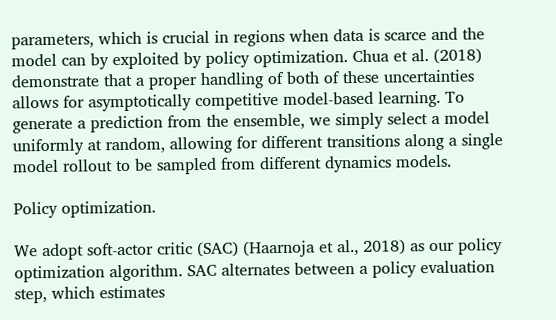parameters, which is crucial in regions when data is scarce and the model can by exploited by policy optimization. Chua et al. (2018) demonstrate that a proper handling of both of these uncertainties allows for asymptotically competitive model-based learning. To generate a prediction from the ensemble, we simply select a model uniformly at random, allowing for different transitions along a single model rollout to be sampled from different dynamics models.

Policy optimization.

We adopt soft-actor critic (SAC) (Haarnoja et al., 2018) as our policy optimization algorithm. SAC alternates between a policy evaluation step, which estimates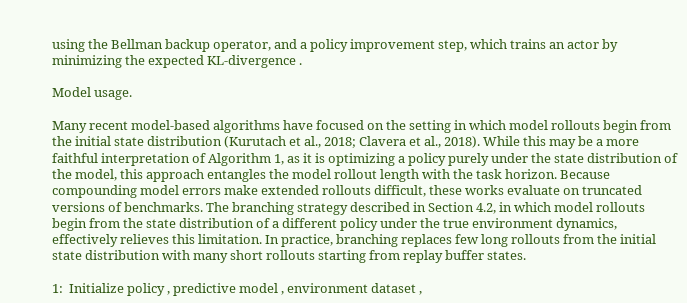using the Bellman backup operator, and a policy improvement step, which trains an actor by minimizing the expected KL-divergence .

Model usage.

Many recent model-based algorithms have focused on the setting in which model rollouts begin from the initial state distribution (Kurutach et al., 2018; Clavera et al., 2018). While this may be a more faithful interpretation of Algorithm 1, as it is optimizing a policy purely under the state distribution of the model, this approach entangles the model rollout length with the task horizon. Because compounding model errors make extended rollouts difficult, these works evaluate on truncated versions of benchmarks. The branching strategy described in Section 4.2, in which model rollouts begin from the state distribution of a different policy under the true environment dynamics, effectively relieves this limitation. In practice, branching replaces few long rollouts from the initial state distribution with many short rollouts starting from replay buffer states.

1:  Initialize policy , predictive model , environment dataset ,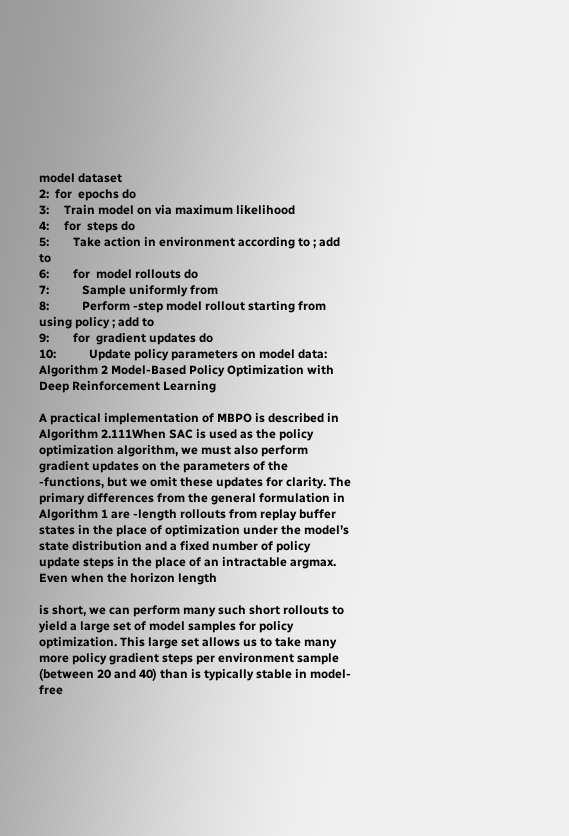model dataset
2:  for  epochs do
3:     Train model on via maximum likelihood
4:     for  steps do
5:        Take action in environment according to ; add to
6:        for  model rollouts do
7:           Sample uniformly from
8:           Perform -step model rollout starting from using policy ; add to
9:        for  gradient updates do
10:           Update policy parameters on model data:
Algorithm 2 Model-Based Policy Optimization with Deep Reinforcement Learning

A practical implementation of MBPO is described in Algorithm 2.111When SAC is used as the policy optimization algorithm, we must also perform gradient updates on the parameters of the -functions, but we omit these updates for clarity. The primary differences from the general formulation in Algorithm 1 are -length rollouts from replay buffer states in the place of optimization under the model’s state distribution and a fixed number of policy update steps in the place of an intractable argmax. Even when the horizon length

is short, we can perform many such short rollouts to yield a large set of model samples for policy optimization. This large set allows us to take many more policy gradient steps per environment sample (between 20 and 40) than is typically stable in model-free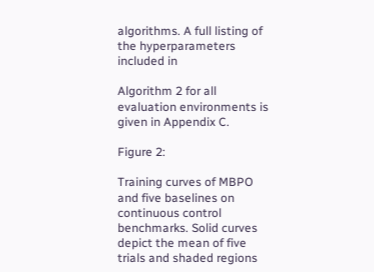algorithms. A full listing of the hyperparameters included in

Algorithm 2 for all evaluation environments is given in Appendix C.

Figure 2:

Training curves of MBPO and five baselines on continuous control benchmarks. Solid curves depict the mean of five trials and shaded regions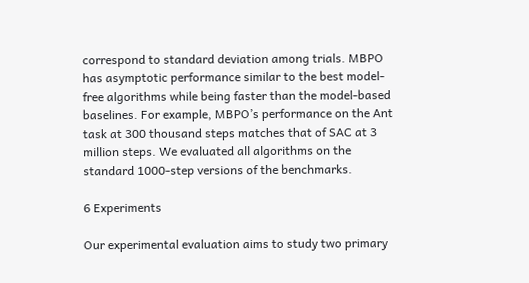correspond to standard deviation among trials. MBPO has asymptotic performance similar to the best model-free algorithms while being faster than the model-based baselines. For example, MBPO’s performance on the Ant task at 300 thousand steps matches that of SAC at 3 million steps. We evaluated all algorithms on the standard 1000-step versions of the benchmarks.

6 Experiments

Our experimental evaluation aims to study two primary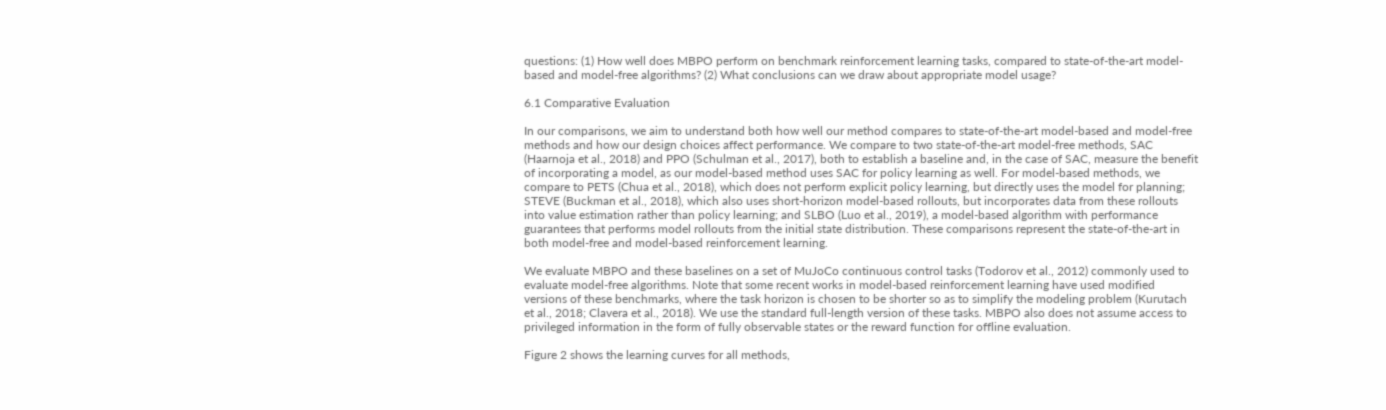questions: (1) How well does MBPO perform on benchmark reinforcement learning tasks, compared to state-of-the-art model-based and model-free algorithms? (2) What conclusions can we draw about appropriate model usage?

6.1 Comparative Evaluation

In our comparisons, we aim to understand both how well our method compares to state-of-the-art model-based and model-free methods and how our design choices affect performance. We compare to two state-of-the-art model-free methods, SAC (Haarnoja et al., 2018) and PPO (Schulman et al., 2017), both to establish a baseline and, in the case of SAC, measure the benefit of incorporating a model, as our model-based method uses SAC for policy learning as well. For model-based methods, we compare to PETS (Chua et al., 2018), which does not perform explicit policy learning, but directly uses the model for planning; STEVE (Buckman et al., 2018), which also uses short-horizon model-based rollouts, but incorporates data from these rollouts into value estimation rather than policy learning; and SLBO (Luo et al., 2019), a model-based algorithm with performance guarantees that performs model rollouts from the initial state distribution. These comparisons represent the state-of-the-art in both model-free and model-based reinforcement learning.

We evaluate MBPO and these baselines on a set of MuJoCo continuous control tasks (Todorov et al., 2012) commonly used to evaluate model-free algorithms. Note that some recent works in model-based reinforcement learning have used modified versions of these benchmarks, where the task horizon is chosen to be shorter so as to simplify the modeling problem (Kurutach et al., 2018; Clavera et al., 2018). We use the standard full-length version of these tasks. MBPO also does not assume access to privileged information in the form of fully observable states or the reward function for offline evaluation.

Figure 2 shows the learning curves for all methods,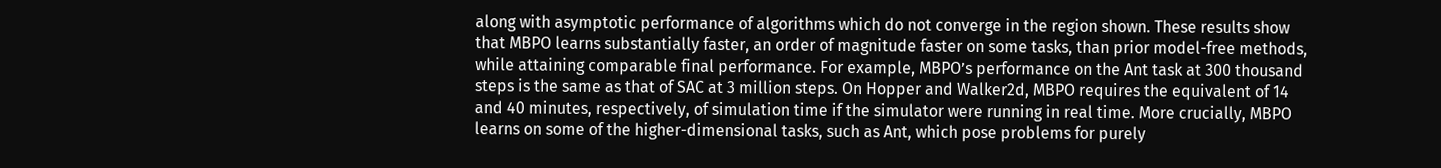along with asymptotic performance of algorithms which do not converge in the region shown. These results show that MBPO learns substantially faster, an order of magnitude faster on some tasks, than prior model-free methods, while attaining comparable final performance. For example, MBPO’s performance on the Ant task at 300 thousand steps is the same as that of SAC at 3 million steps. On Hopper and Walker2d, MBPO requires the equivalent of 14 and 40 minutes, respectively, of simulation time if the simulator were running in real time. More crucially, MBPO learns on some of the higher-dimensional tasks, such as Ant, which pose problems for purely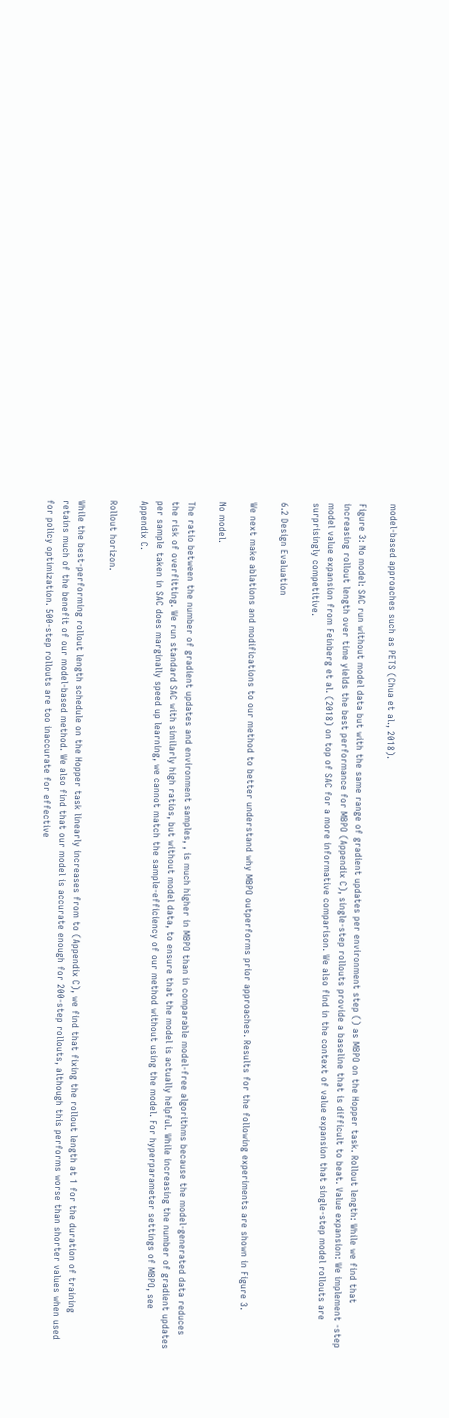model-based approaches such as PETS (Chua et al., 2018).

Figure 3: No model: SAC run without model data but with the same range of gradient updates per environment step () as MBPO on the Hopper task. Rollout length: While we find that increasing rollout length over time yields the best performance for MBPO (Appendix C), single-step rollouts provide a baseline that is difficult to beat. Value expansion: We implement -step model value expansion from Feinberg et al. (2018) on top of SAC for a more informative comparison. We also find in the context of value expansion that single-step model rollouts are surprisingly competitive.

6.2 Design Evaluation

We next make ablations and modifications to our method to better understand why MBPO outperforms prior approaches. Results for the following experiments are shown in Figure 3.

No model.

The ratio between the number of gradient updates and environment samples, , is much higher in MBPO than in comparable model-free algorithms because the model-generated data reduces the risk of overfitting. We run standard SAC with similarly high ratios, but without model data, to ensure that the model is actually helpful. While increasing the number of gradient updates per sample taken in SAC does marginally speed up learning, we cannot match the sample-efficiency of our method without using the model. For hyperparameter settings of MBPO, see Appendix C.

Rollout horizon.

While the best-performing rollout length schedule on the Hopper task linearly increases from to (Appendix C), we find that fixing the rollout length at 1 for the duration of training retains much of the benefit of our model-based method. We also find that our model is accurate enough for 200-step rollouts, although this performs worse than shorter values when used for policy optimization. 500-step rollouts are too inaccurate for effective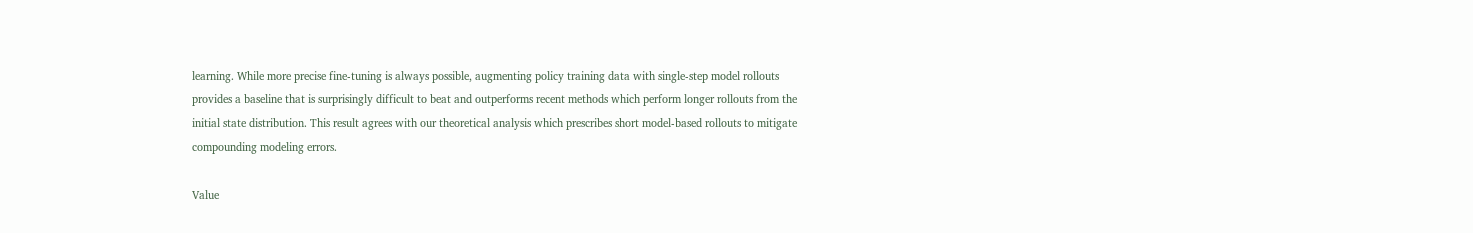learning. While more precise fine-tuning is always possible, augmenting policy training data with single-step model rollouts provides a baseline that is surprisingly difficult to beat and outperforms recent methods which perform longer rollouts from the initial state distribution. This result agrees with our theoretical analysis which prescribes short model-based rollouts to mitigate compounding modeling errors.

Value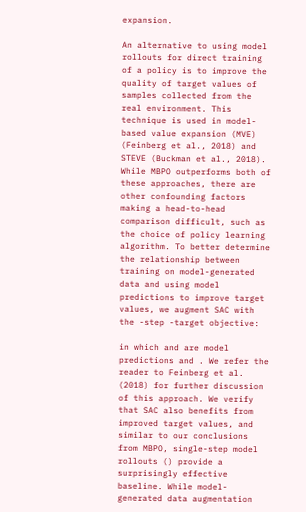expansion.

An alternative to using model rollouts for direct training of a policy is to improve the quality of target values of samples collected from the real environment. This technique is used in model-based value expansion (MVE) (Feinberg et al., 2018) and STEVE (Buckman et al., 2018). While MBPO outperforms both of these approaches, there are other confounding factors making a head-to-head comparison difficult, such as the choice of policy learning algorithm. To better determine the relationship between training on model-generated data and using model predictions to improve target values, we augment SAC with the -step -target objective:

in which and are model predictions and . We refer the reader to Feinberg et al. (2018) for further discussion of this approach. We verify that SAC also benefits from improved target values, and similar to our conclusions from MBPO, single-step model rollouts () provide a surprisingly effective baseline. While model-generated data augmentation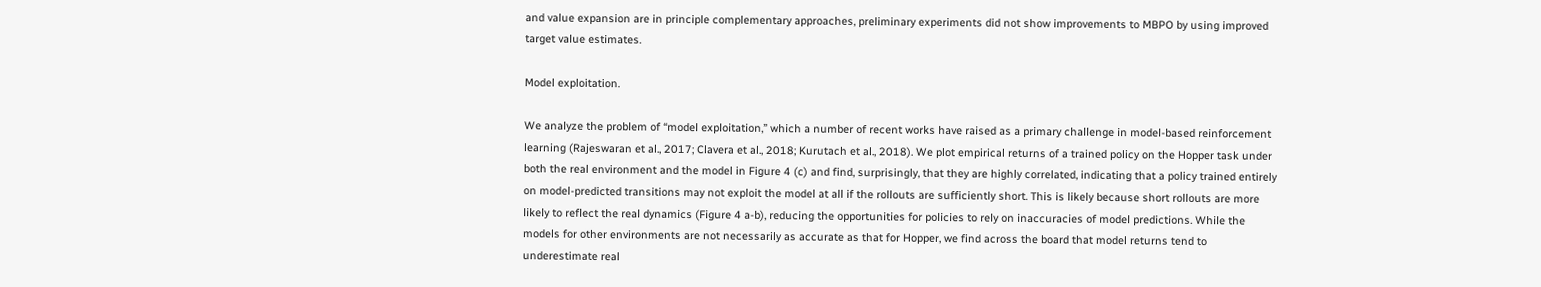and value expansion are in principle complementary approaches, preliminary experiments did not show improvements to MBPO by using improved target value estimates.

Model exploitation.

We analyze the problem of “model exploitation,” which a number of recent works have raised as a primary challenge in model-based reinforcement learning (Rajeswaran et al., 2017; Clavera et al., 2018; Kurutach et al., 2018). We plot empirical returns of a trained policy on the Hopper task under both the real environment and the model in Figure 4 (c) and find, surprisingly, that they are highly correlated, indicating that a policy trained entirely on model-predicted transitions may not exploit the model at all if the rollouts are sufficiently short. This is likely because short rollouts are more likely to reflect the real dynamics (Figure 4 a-b), reducing the opportunities for policies to rely on inaccuracies of model predictions. While the models for other environments are not necessarily as accurate as that for Hopper, we find across the board that model returns tend to underestimate real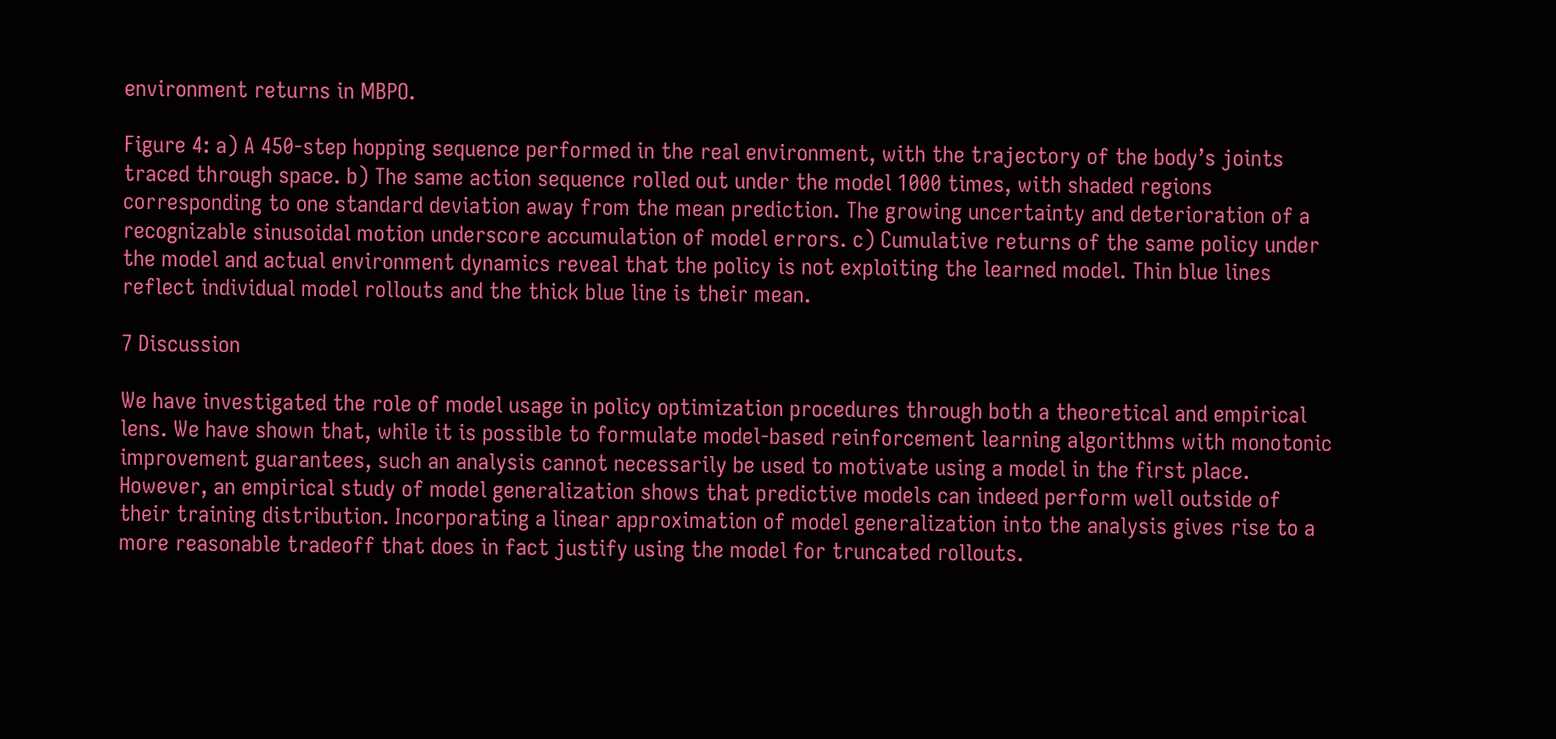environment returns in MBPO.

Figure 4: a) A 450-step hopping sequence performed in the real environment, with the trajectory of the body’s joints traced through space. b) The same action sequence rolled out under the model 1000 times, with shaded regions corresponding to one standard deviation away from the mean prediction. The growing uncertainty and deterioration of a recognizable sinusoidal motion underscore accumulation of model errors. c) Cumulative returns of the same policy under the model and actual environment dynamics reveal that the policy is not exploiting the learned model. Thin blue lines reflect individual model rollouts and the thick blue line is their mean.

7 Discussion

We have investigated the role of model usage in policy optimization procedures through both a theoretical and empirical lens. We have shown that, while it is possible to formulate model-based reinforcement learning algorithms with monotonic improvement guarantees, such an analysis cannot necessarily be used to motivate using a model in the first place. However, an empirical study of model generalization shows that predictive models can indeed perform well outside of their training distribution. Incorporating a linear approximation of model generalization into the analysis gives rise to a more reasonable tradeoff that does in fact justify using the model for truncated rollouts.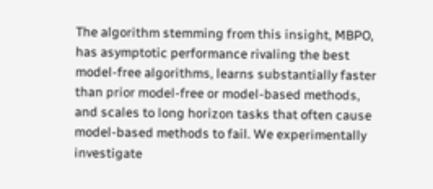The algorithm stemming from this insight, MBPO, has asymptotic performance rivaling the best model-free algorithms, learns substantially faster than prior model-free or model-based methods, and scales to long horizon tasks that often cause model-based methods to fail. We experimentally investigate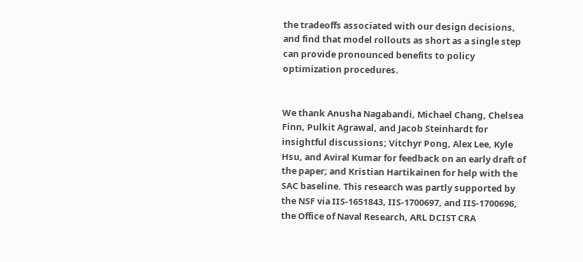the tradeoffs associated with our design decisions, and find that model rollouts as short as a single step can provide pronounced benefits to policy optimization procedures.


We thank Anusha Nagabandi, Michael Chang, Chelsea Finn, Pulkit Agrawal, and Jacob Steinhardt for insightful discussions; Vitchyr Pong, Alex Lee, Kyle Hsu, and Aviral Kumar for feedback on an early draft of the paper; and Kristian Hartikainen for help with the SAC baseline. This research was partly supported by the NSF via IIS-1651843, IIS-1700697, and IIS-1700696, the Office of Naval Research, ARL DCIST CRA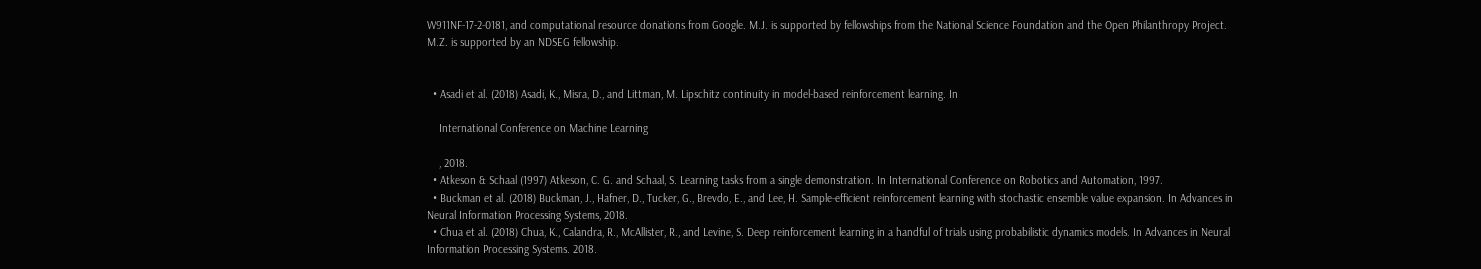W911NF-17-2-0181, and computational resource donations from Google. M.J. is supported by fellowships from the National Science Foundation and the Open Philanthropy Project. M.Z. is supported by an NDSEG fellowship.


  • Asadi et al. (2018) Asadi, K., Misra, D., and Littman, M. Lipschitz continuity in model-based reinforcement learning. In

    International Conference on Machine Learning

    , 2018.
  • Atkeson & Schaal (1997) Atkeson, C. G. and Schaal, S. Learning tasks from a single demonstration. In International Conference on Robotics and Automation, 1997.
  • Buckman et al. (2018) Buckman, J., Hafner, D., Tucker, G., Brevdo, E., and Lee, H. Sample-efficient reinforcement learning with stochastic ensemble value expansion. In Advances in Neural Information Processing Systems, 2018.
  • Chua et al. (2018) Chua, K., Calandra, R., McAllister, R., and Levine, S. Deep reinforcement learning in a handful of trials using probabilistic dynamics models. In Advances in Neural Information Processing Systems. 2018.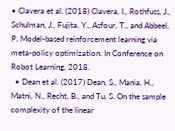• Clavera et al. (2018) Clavera, I., Rothfuss, J., Schulman, J., Fujita, Y., Asfour, T., and Abbeel, P. Model-based reinforcement learning via meta-policy optimization. In Conference on Robot Learning, 2018.
  • Dean et al. (2017) Dean, S., Mania, H., Matni, N., Recht, B., and Tu, S. On the sample complexity of the linear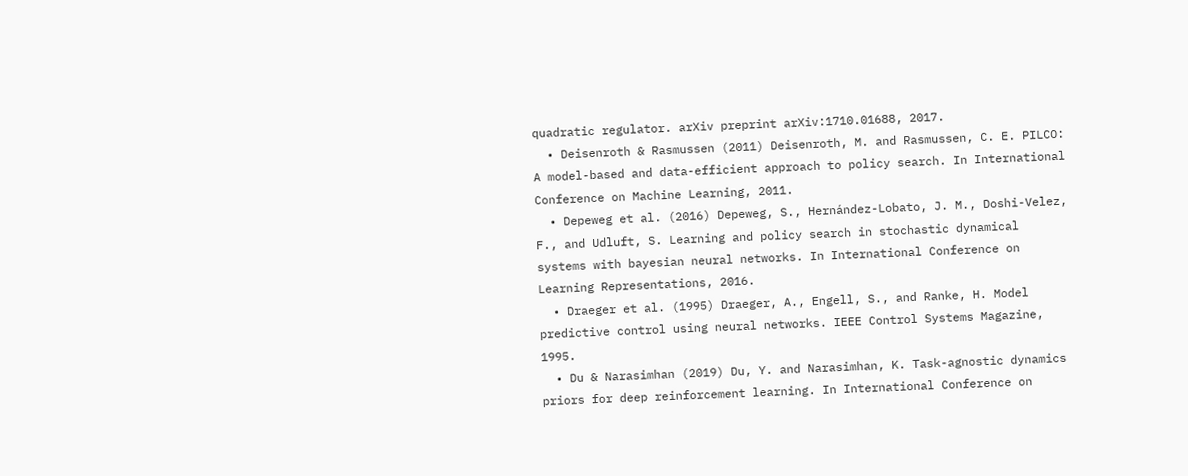quadratic regulator. arXiv preprint arXiv:1710.01688, 2017.
  • Deisenroth & Rasmussen (2011) Deisenroth, M. and Rasmussen, C. E. PILCO: A model-based and data-efficient approach to policy search. In International Conference on Machine Learning, 2011.
  • Depeweg et al. (2016) Depeweg, S., Hernández-Lobato, J. M., Doshi-Velez, F., and Udluft, S. Learning and policy search in stochastic dynamical systems with bayesian neural networks. In International Conference on Learning Representations, 2016.
  • Draeger et al. (1995) Draeger, A., Engell, S., and Ranke, H. Model predictive control using neural networks. IEEE Control Systems Magazine, 1995.
  • Du & Narasimhan (2019) Du, Y. and Narasimhan, K. Task-agnostic dynamics priors for deep reinforcement learning. In International Conference on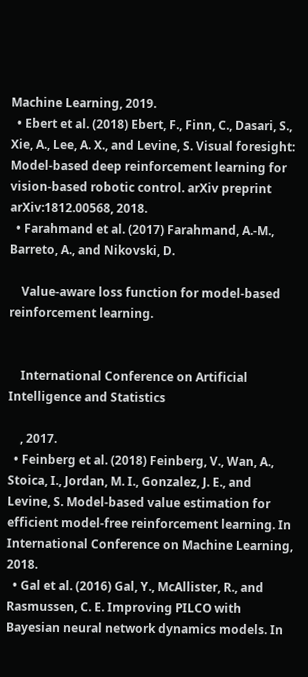Machine Learning, 2019.
  • Ebert et al. (2018) Ebert, F., Finn, C., Dasari, S., Xie, A., Lee, A. X., and Levine, S. Visual foresight: Model-based deep reinforcement learning for vision-based robotic control. arXiv preprint arXiv:1812.00568, 2018.
  • Farahmand et al. (2017) Farahmand, A.-M., Barreto, A., and Nikovski, D.

    Value-aware loss function for model-based reinforcement learning.


    International Conference on Artificial Intelligence and Statistics

    , 2017.
  • Feinberg et al. (2018) Feinberg, V., Wan, A., Stoica, I., Jordan, M. I., Gonzalez, J. E., and Levine, S. Model-based value estimation for efficient model-free reinforcement learning. In International Conference on Machine Learning, 2018.
  • Gal et al. (2016) Gal, Y., McAllister, R., and Rasmussen, C. E. Improving PILCO with Bayesian neural network dynamics models. In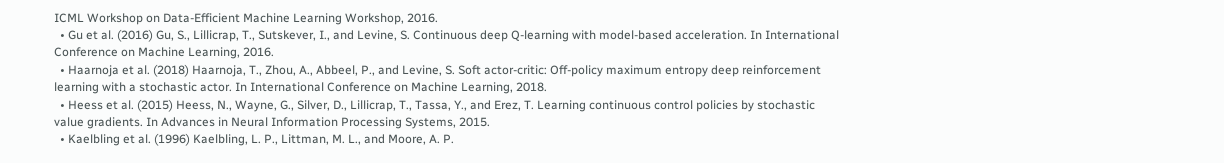ICML Workshop on Data-Efficient Machine Learning Workshop, 2016.
  • Gu et al. (2016) Gu, S., Lillicrap, T., Sutskever, I., and Levine, S. Continuous deep Q-learning with model-based acceleration. In International Conference on Machine Learning, 2016.
  • Haarnoja et al. (2018) Haarnoja, T., Zhou, A., Abbeel, P., and Levine, S. Soft actor-critic: Off-policy maximum entropy deep reinforcement learning with a stochastic actor. In International Conference on Machine Learning, 2018.
  • Heess et al. (2015) Heess, N., Wayne, G., Silver, D., Lillicrap, T., Tassa, Y., and Erez, T. Learning continuous control policies by stochastic value gradients. In Advances in Neural Information Processing Systems, 2015.
  • Kaelbling et al. (1996) Kaelbling, L. P., Littman, M. L., and Moore, A. P.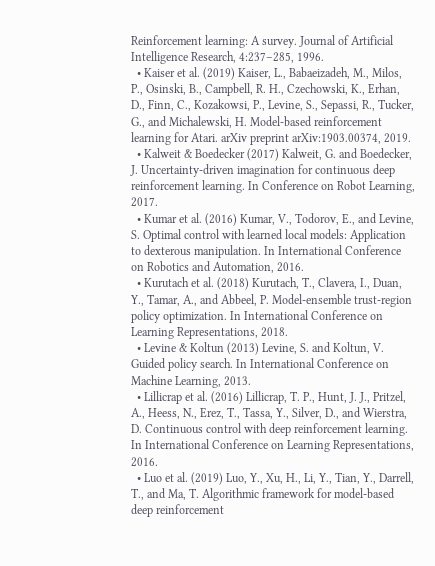Reinforcement learning: A survey. Journal of Artificial Intelligence Research, 4:237–285, 1996.
  • Kaiser et al. (2019) Kaiser, L., Babaeizadeh, M., Milos, P., Osinski, B., Campbell, R. H., Czechowski, K., Erhan, D., Finn, C., Kozakowsi, P., Levine, S., Sepassi, R., Tucker, G., and Michalewski, H. Model-based reinforcement learning for Atari. arXiv preprint arXiv:1903.00374, 2019.
  • Kalweit & Boedecker (2017) Kalweit, G. and Boedecker, J. Uncertainty-driven imagination for continuous deep reinforcement learning. In Conference on Robot Learning, 2017.
  • Kumar et al. (2016) Kumar, V., Todorov, E., and Levine, S. Optimal control with learned local models: Application to dexterous manipulation. In International Conference on Robotics and Automation, 2016.
  • Kurutach et al. (2018) Kurutach, T., Clavera, I., Duan, Y., Tamar, A., and Abbeel, P. Model-ensemble trust-region policy optimization. In International Conference on Learning Representations, 2018.
  • Levine & Koltun (2013) Levine, S. and Koltun, V. Guided policy search. In International Conference on Machine Learning, 2013.
  • Lillicrap et al. (2016) Lillicrap, T. P., Hunt, J. J., Pritzel, A., Heess, N., Erez, T., Tassa, Y., Silver, D., and Wierstra, D. Continuous control with deep reinforcement learning. In International Conference on Learning Representations, 2016.
  • Luo et al. (2019) Luo, Y., Xu, H., Li, Y., Tian, Y., Darrell, T., and Ma, T. Algorithmic framework for model-based deep reinforcement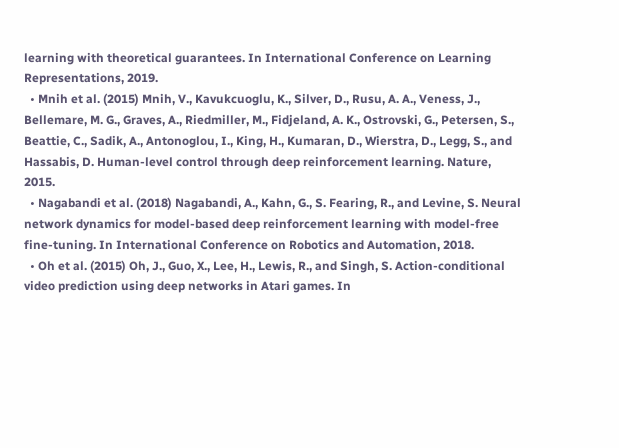learning with theoretical guarantees. In International Conference on Learning Representations, 2019.
  • Mnih et al. (2015) Mnih, V., Kavukcuoglu, K., Silver, D., Rusu, A. A., Veness, J., Bellemare, M. G., Graves, A., Riedmiller, M., Fidjeland, A. K., Ostrovski, G., Petersen, S., Beattie, C., Sadik, A., Antonoglou, I., King, H., Kumaran, D., Wierstra, D., Legg, S., and Hassabis, D. Human-level control through deep reinforcement learning. Nature, 2015.
  • Nagabandi et al. (2018) Nagabandi, A., Kahn, G., S. Fearing, R., and Levine, S. Neural network dynamics for model-based deep reinforcement learning with model-free fine-tuning. In International Conference on Robotics and Automation, 2018.
  • Oh et al. (2015) Oh, J., Guo, X., Lee, H., Lewis, R., and Singh, S. Action-conditional video prediction using deep networks in Atari games. In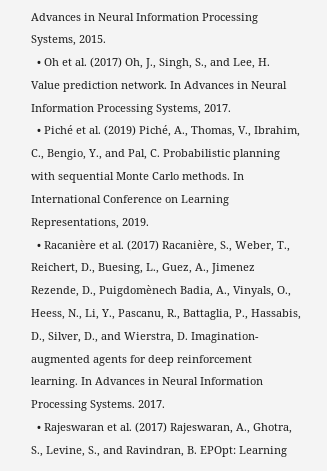Advances in Neural Information Processing Systems, 2015.
  • Oh et al. (2017) Oh, J., Singh, S., and Lee, H. Value prediction network. In Advances in Neural Information Processing Systems, 2017.
  • Piché et al. (2019) Piché, A., Thomas, V., Ibrahim, C., Bengio, Y., and Pal, C. Probabilistic planning with sequential Monte Carlo methods. In International Conference on Learning Representations, 2019.
  • Racanière et al. (2017) Racanière, S., Weber, T., Reichert, D., Buesing, L., Guez, A., Jimenez Rezende, D., Puigdomènech Badia, A., Vinyals, O., Heess, N., Li, Y., Pascanu, R., Battaglia, P., Hassabis, D., Silver, D., and Wierstra, D. Imagination-augmented agents for deep reinforcement learning. In Advances in Neural Information Processing Systems. 2017.
  • Rajeswaran et al. (2017) Rajeswaran, A., Ghotra, S., Levine, S., and Ravindran, B. EPOpt: Learning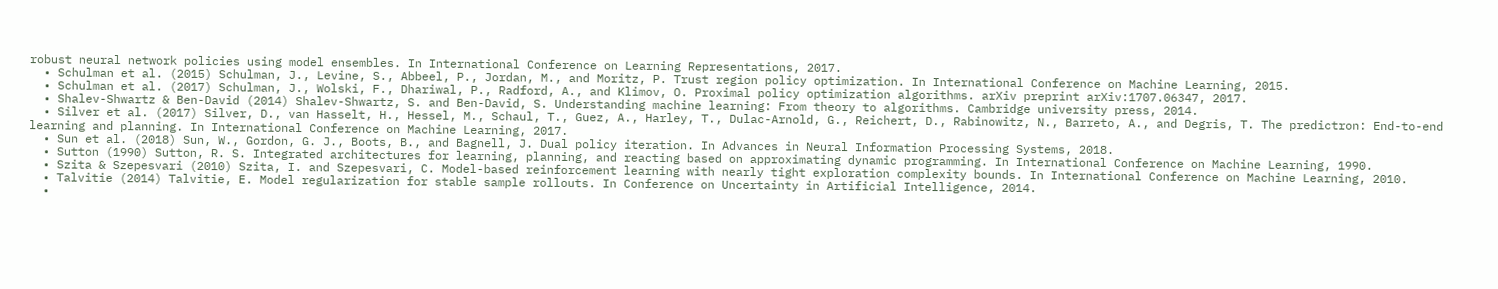robust neural network policies using model ensembles. In International Conference on Learning Representations, 2017.
  • Schulman et al. (2015) Schulman, J., Levine, S., Abbeel, P., Jordan, M., and Moritz, P. Trust region policy optimization. In International Conference on Machine Learning, 2015.
  • Schulman et al. (2017) Schulman, J., Wolski, F., Dhariwal, P., Radford, A., and Klimov, O. Proximal policy optimization algorithms. arXiv preprint arXiv:1707.06347, 2017.
  • Shalev-Shwartz & Ben-David (2014) Shalev-Shwartz, S. and Ben-David, S. Understanding machine learning: From theory to algorithms. Cambridge university press, 2014.
  • Silver et al. (2017) Silver, D., van Hasselt, H., Hessel, M., Schaul, T., Guez, A., Harley, T., Dulac-Arnold, G., Reichert, D., Rabinowitz, N., Barreto, A., and Degris, T. The predictron: End-to-end learning and planning. In International Conference on Machine Learning, 2017.
  • Sun et al. (2018) Sun, W., Gordon, G. J., Boots, B., and Bagnell, J. Dual policy iteration. In Advances in Neural Information Processing Systems, 2018.
  • Sutton (1990) Sutton, R. S. Integrated architectures for learning, planning, and reacting based on approximating dynamic programming. In International Conference on Machine Learning, 1990.
  • Szita & Szepesvari (2010) Szita, I. and Szepesvari, C. Model-based reinforcement learning with nearly tight exploration complexity bounds. In International Conference on Machine Learning, 2010.
  • Talvitie (2014) Talvitie, E. Model regularization for stable sample rollouts. In Conference on Uncertainty in Artificial Intelligence, 2014.
  •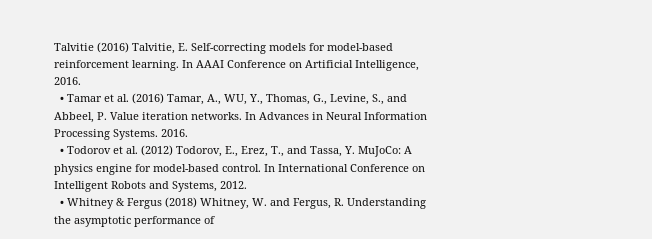Talvitie (2016) Talvitie, E. Self-correcting models for model-based reinforcement learning. In AAAI Conference on Artificial Intelligence, 2016.
  • Tamar et al. (2016) Tamar, A., WU, Y., Thomas, G., Levine, S., and Abbeel, P. Value iteration networks. In Advances in Neural Information Processing Systems. 2016.
  • Todorov et al. (2012) Todorov, E., Erez, T., and Tassa, Y. MuJoCo: A physics engine for model-based control. In International Conference on Intelligent Robots and Systems, 2012.
  • Whitney & Fergus (2018) Whitney, W. and Fergus, R. Understanding the asymptotic performance of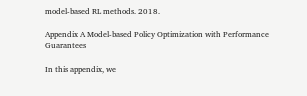model-based RL methods. 2018.

Appendix A Model-based Policy Optimization with Performance Guarantees

In this appendix, we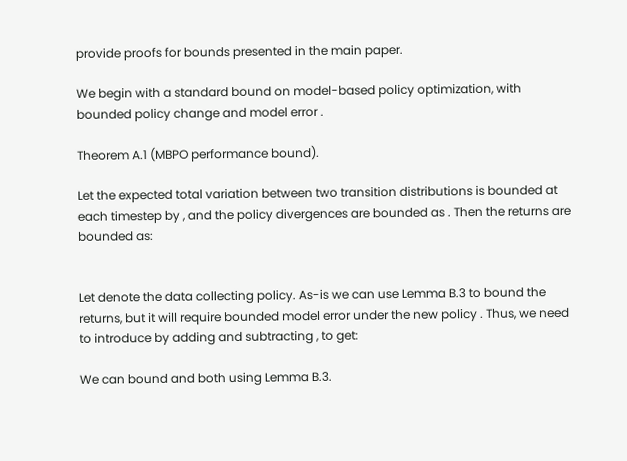provide proofs for bounds presented in the main paper.

We begin with a standard bound on model-based policy optimization, with bounded policy change and model error .

Theorem A.1 (MBPO performance bound).

Let the expected total variation between two transition distributions is bounded at each timestep by , and the policy divergences are bounded as . Then the returns are bounded as:


Let denote the data collecting policy. As-is we can use Lemma B.3 to bound the returns, but it will require bounded model error under the new policy . Thus, we need to introduce by adding and subtracting , to get:

We can bound and both using Lemma B.3.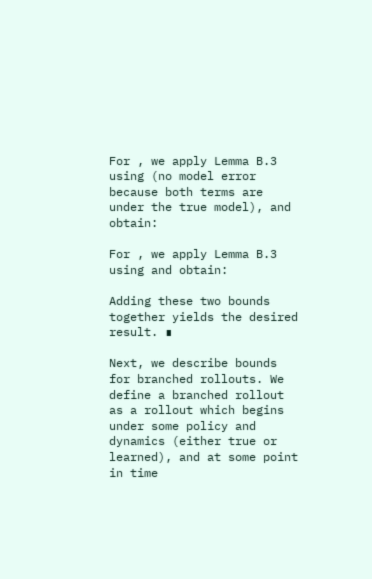For , we apply Lemma B.3 using (no model error because both terms are under the true model), and obtain:

For , we apply Lemma B.3 using and obtain:

Adding these two bounds together yields the desired result. ∎

Next, we describe bounds for branched rollouts. We define a branched rollout as a rollout which begins under some policy and dynamics (either true or learned), and at some point in time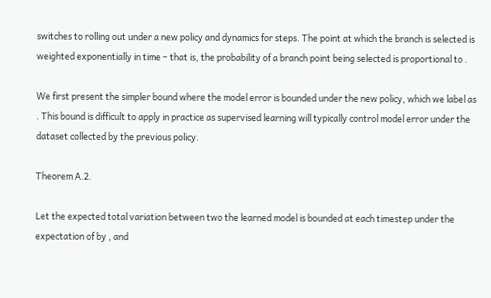switches to rolling out under a new policy and dynamics for steps. The point at which the branch is selected is weighted exponentially in time – that is, the probability of a branch point being selected is proportional to .

We first present the simpler bound where the model error is bounded under the new policy, which we label as . This bound is difficult to apply in practice as supervised learning will typically control model error under the dataset collected by the previous policy.

Theorem A.2.

Let the expected total variation between two the learned model is bounded at each timestep under the expectation of by , and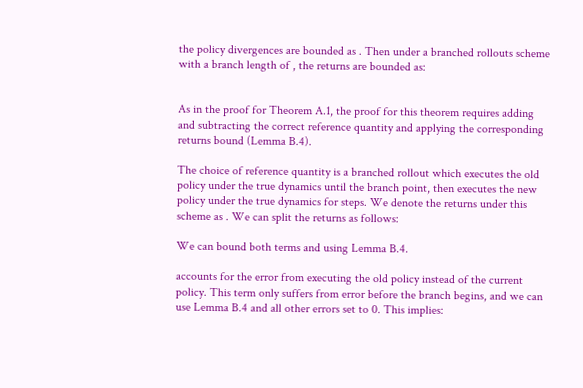the policy divergences are bounded as . Then under a branched rollouts scheme with a branch length of , the returns are bounded as:


As in the proof for Theorem A.1, the proof for this theorem requires adding and subtracting the correct reference quantity and applying the corresponding returns bound (Lemma B.4).

The choice of reference quantity is a branched rollout which executes the old policy under the true dynamics until the branch point, then executes the new policy under the true dynamics for steps. We denote the returns under this scheme as . We can split the returns as follows:

We can bound both terms and using Lemma B.4.

accounts for the error from executing the old policy instead of the current policy. This term only suffers from error before the branch begins, and we can use Lemma B.4 and all other errors set to 0. This implies: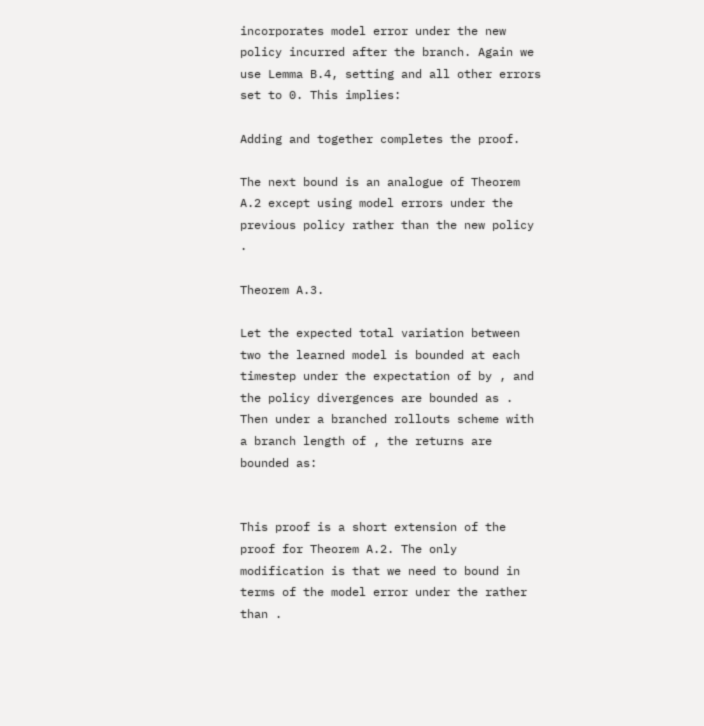incorporates model error under the new policy incurred after the branch. Again we use Lemma B.4, setting and all other errors set to 0. This implies:

Adding and together completes the proof.

The next bound is an analogue of Theorem A.2 except using model errors under the previous policy rather than the new policy .

Theorem A.3.

Let the expected total variation between two the learned model is bounded at each timestep under the expectation of by , and the policy divergences are bounded as . Then under a branched rollouts scheme with a branch length of , the returns are bounded as:


This proof is a short extension of the proof for Theorem A.2. The only modification is that we need to bound in terms of the model error under the rather than .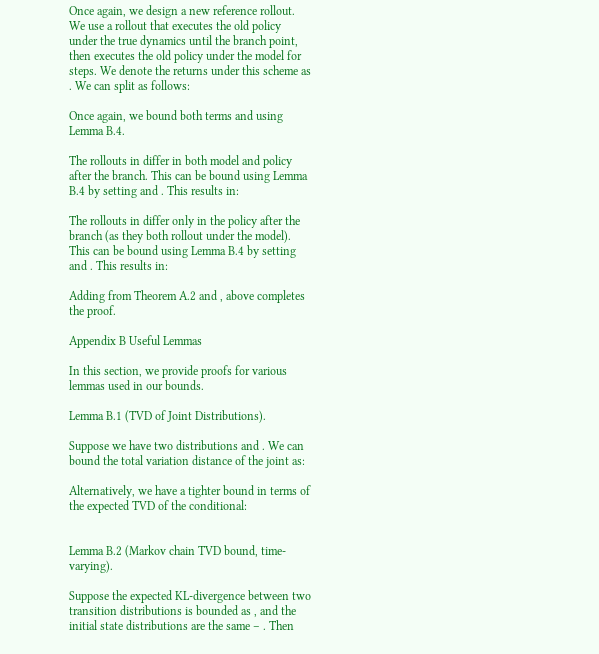Once again, we design a new reference rollout. We use a rollout that executes the old policy under the true dynamics until the branch point, then executes the old policy under the model for steps. We denote the returns under this scheme as . We can split as follows:

Once again, we bound both terms and using Lemma B.4.

The rollouts in differ in both model and policy after the branch. This can be bound using Lemma B.4 by setting and . This results in:

The rollouts in differ only in the policy after the branch (as they both rollout under the model). This can be bound using Lemma B.4 by setting and . This results in:

Adding from Theorem A.2 and , above completes the proof.

Appendix B Useful Lemmas

In this section, we provide proofs for various lemmas used in our bounds.

Lemma B.1 (TVD of Joint Distributions).

Suppose we have two distributions and . We can bound the total variation distance of the joint as:

Alternatively, we have a tighter bound in terms of the expected TVD of the conditional:


Lemma B.2 (Markov chain TVD bound, time-varying).

Suppose the expected KL-divergence between two transition distributions is bounded as , and the initial state distributions are the same – . Then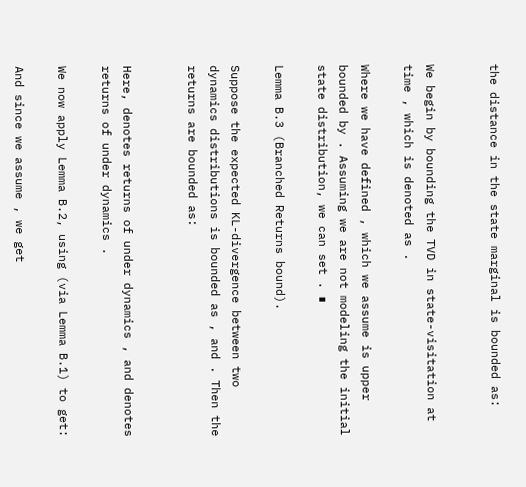the distance in the state marginal is bounded as:


We begin by bounding the TVD in state-visitation at time , which is denoted as .

Where we have defined , which we assume is upper bounded by . Assuming we are not modeling the initial state distribution, we can set . ∎

Lemma B.3 (Branched Returns bound).

Suppose the expected KL-divergence between two dynamics distributions is bounded as , and . Then the returns are bounded as:


Here, denotes returns of under dynamics , and denotes returns of under dynamics .

We now apply Lemma B.2, using (via Lemma B.1) to get:

And since we assume , we get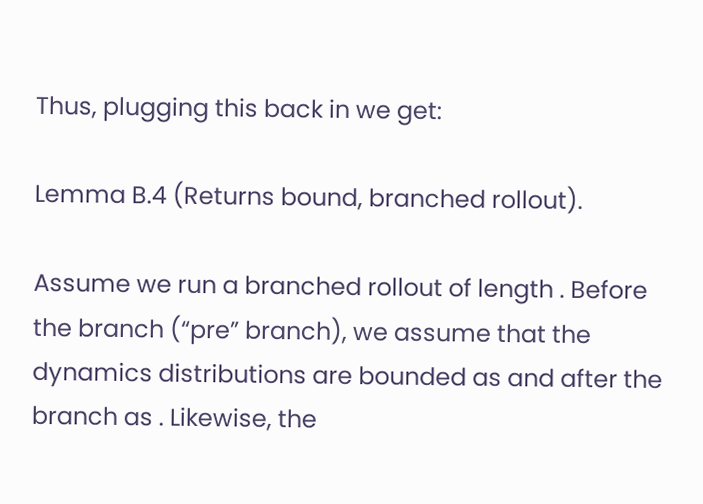Thus, plugging this back in we get:

Lemma B.4 (Returns bound, branched rollout).

Assume we run a branched rollout of length . Before the branch (“pre” branch), we assume that the dynamics distributions are bounded as and after the branch as . Likewise, the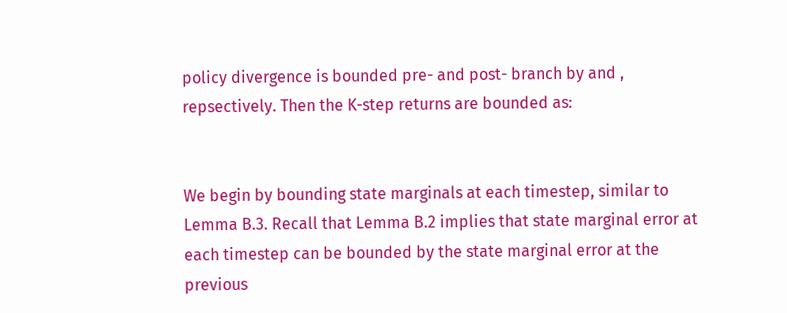policy divergence is bounded pre- and post- branch by and , repsectively. Then the K-step returns are bounded as:


We begin by bounding state marginals at each timestep, similar to Lemma B.3. Recall that Lemma B.2 implies that state marginal error at each timestep can be bounded by the state marginal error at the previous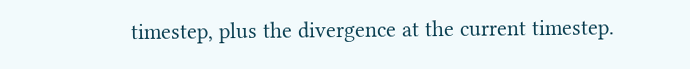timestep, plus the divergence at the current timestep.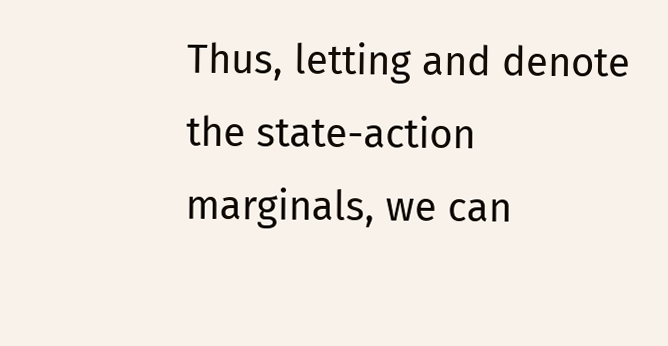Thus, letting and denote the state-action marginals, we can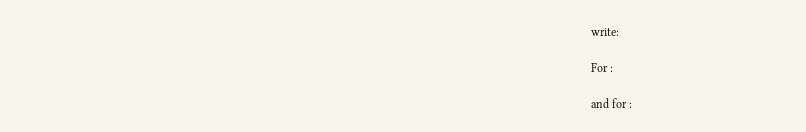write:

For :

and for :